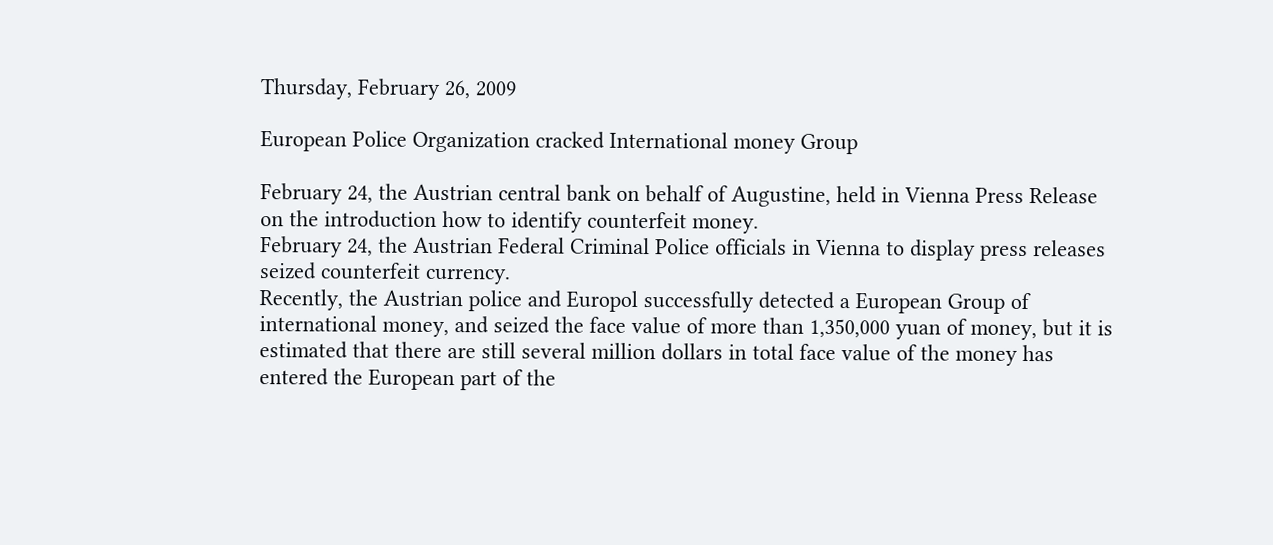Thursday, February 26, 2009

European Police Organization cracked International money Group

February 24, the Austrian central bank on behalf of Augustine, held in Vienna Press Release on the introduction how to identify counterfeit money.
February 24, the Austrian Federal Criminal Police officials in Vienna to display press releases seized counterfeit currency.
Recently, the Austrian police and Europol successfully detected a European Group of international money, and seized the face value of more than 1,350,000 yuan of money, but it is estimated that there are still several million dollars in total face value of the money has entered the European part of the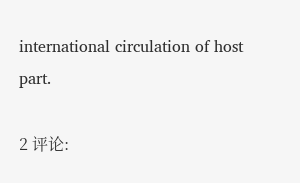international circulation of host part.

2 评论: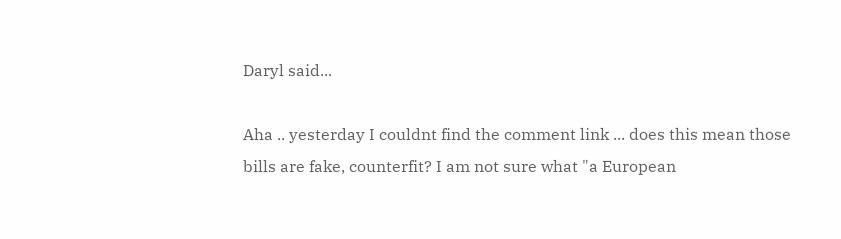Daryl said...

Aha .. yesterday I couldnt find the comment link ... does this mean those bills are fake, counterfit? I am not sure what "a European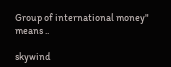Group of international money" means ..

skywind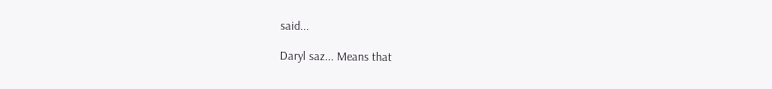said...

Daryl saz... Means that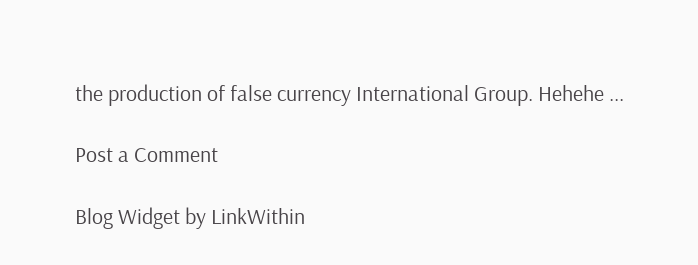the production of false currency International Group. Hehehe ...

Post a Comment

Blog Widget by LinkWithin